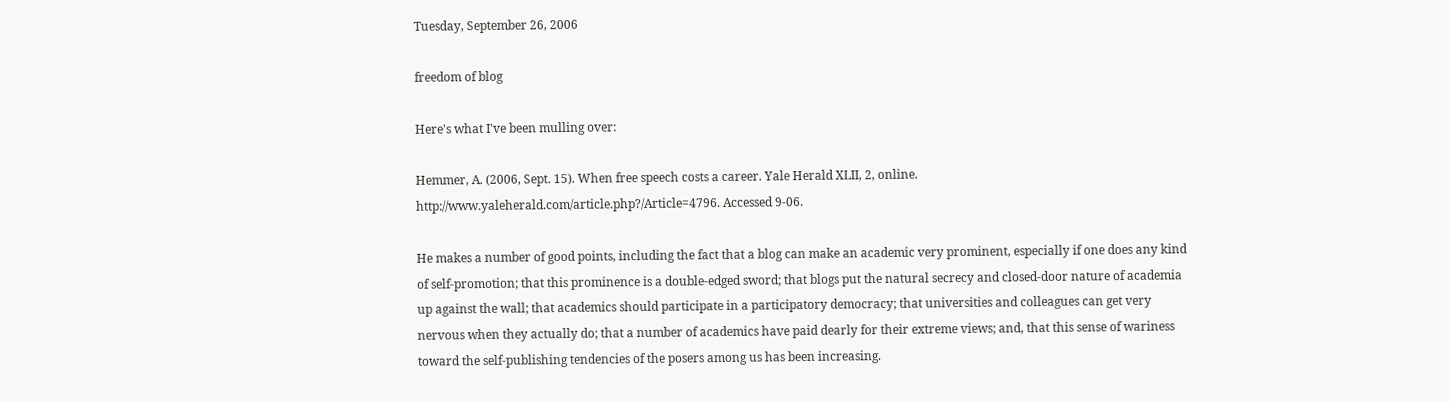Tuesday, September 26, 2006

freedom of blog

Here's what I've been mulling over:

Hemmer, A. (2006, Sept. 15). When free speech costs a career. Yale Herald XLII, 2, online.
http://www.yaleherald.com/article.php?/Article=4796. Accessed 9-06.

He makes a number of good points, including the fact that a blog can make an academic very prominent, especially if one does any kind of self-promotion; that this prominence is a double-edged sword; that blogs put the natural secrecy and closed-door nature of academia up against the wall; that academics should participate in a participatory democracy; that universities and colleagues can get very nervous when they actually do; that a number of academics have paid dearly for their extreme views; and, that this sense of wariness toward the self-publishing tendencies of the posers among us has been increasing.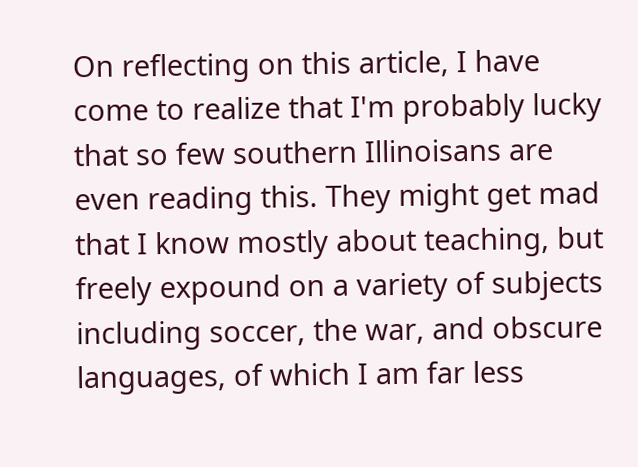On reflecting on this article, I have come to realize that I'm probably lucky that so few southern Illinoisans are even reading this. They might get mad that I know mostly about teaching, but freely expound on a variety of subjects including soccer, the war, and obscure languages, of which I am far less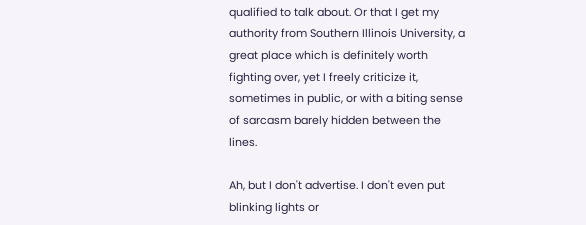qualified to talk about. Or that I get my authority from Southern Illinois University, a great place which is definitely worth fighting over, yet I freely criticize it, sometimes in public, or with a biting sense of sarcasm barely hidden between the lines.

Ah, but I don't advertise. I don't even put blinking lights or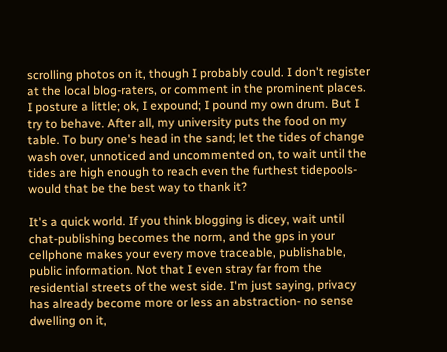scrolling photos on it, though I probably could. I don't register at the local blog-raters, or comment in the prominent places. I posture a little; ok, I expound; I pound my own drum. But I try to behave. After all, my university puts the food on my table. To bury one's head in the sand; let the tides of change wash over, unnoticed and uncommented on, to wait until the tides are high enough to reach even the furthest tidepools- would that be the best way to thank it?

It's a quick world. If you think blogging is dicey, wait until chat-publishing becomes the norm, and the gps in your cellphone makes your every move traceable, publishable, public information. Not that I even stray far from the residential streets of the west side. I'm just saying, privacy has already become more or less an abstraction- no sense dwelling on it,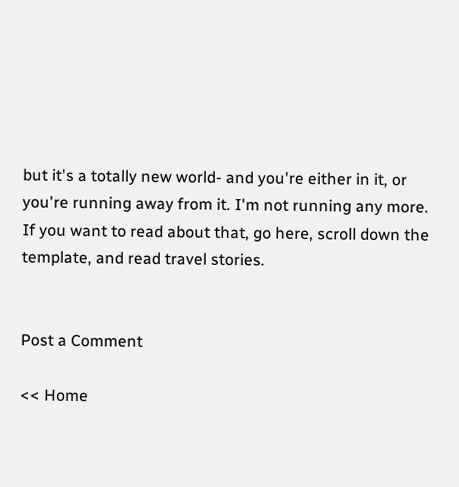but it's a totally new world- and you're either in it, or you're running away from it. I'm not running any more. If you want to read about that, go here, scroll down the template, and read travel stories.


Post a Comment

<< Home